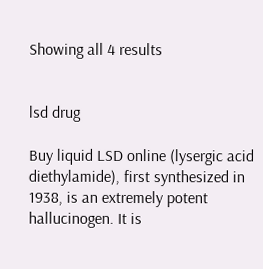Showing all 4 results


lsd drug

Buy liquid LSD online (lysergic acid diethylamide), first synthesized in 1938, is an extremely potent hallucinogen. It is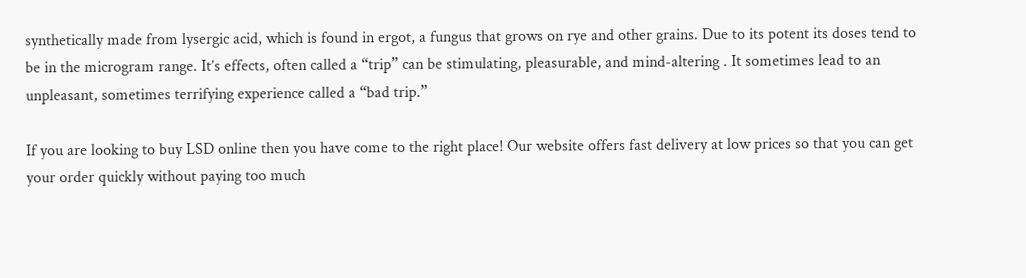synthetically made from lysergic acid, which is found in ergot, a fungus that grows on rye and other grains. Due to its potent its doses tend to be in the microgram range. It’s effects, often called a “trip” can be stimulating, pleasurable, and mind-altering . It sometimes lead to an unpleasant, sometimes terrifying experience called a “bad trip.”

If you are looking to buy LSD online then you have come to the right place! Our website offers fast delivery at low prices so that you can get your order quickly without paying too much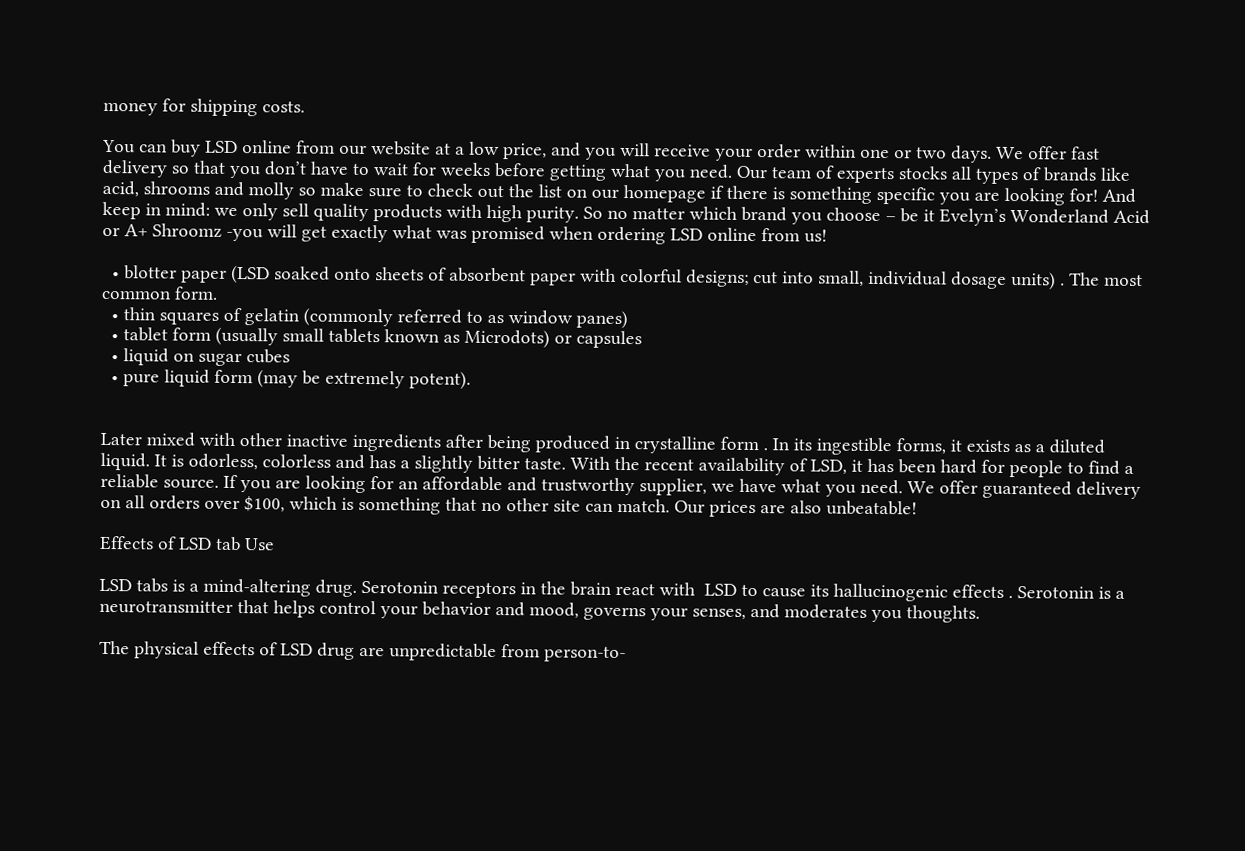money for shipping costs.

You can buy LSD online from our website at a low price, and you will receive your order within one or two days. We offer fast delivery so that you don’t have to wait for weeks before getting what you need. Our team of experts stocks all types of brands like acid, shrooms and molly so make sure to check out the list on our homepage if there is something specific you are looking for! And keep in mind: we only sell quality products with high purity. So no matter which brand you choose – be it Evelyn’s Wonderland Acid or A+ Shroomz -you will get exactly what was promised when ordering LSD online from us!

  • blotter paper (LSD soaked onto sheets of absorbent paper with colorful designs; cut into small, individual dosage units) . The most common form.
  • thin squares of gelatin (commonly referred to as window panes)
  • tablet form (usually small tablets known as Microdots) or capsules
  • liquid on sugar cubes
  • pure liquid form (may be extremely potent).


Later mixed with other inactive ingredients after being produced in crystalline form . In its ingestible forms, it exists as a diluted liquid. It is odorless, colorless and has a slightly bitter taste. With the recent availability of LSD, it has been hard for people to find a reliable source. If you are looking for an affordable and trustworthy supplier, we have what you need. We offer guaranteed delivery on all orders over $100, which is something that no other site can match. Our prices are also unbeatable!

Effects of LSD tab Use

LSD tabs is a mind-altering drug. Serotonin receptors in the brain react with  LSD to cause its hallucinogenic effects . Serotonin is a neurotransmitter that helps control your behavior and mood, governs your senses, and moderates you thoughts.

The physical effects of LSD drug are unpredictable from person-to-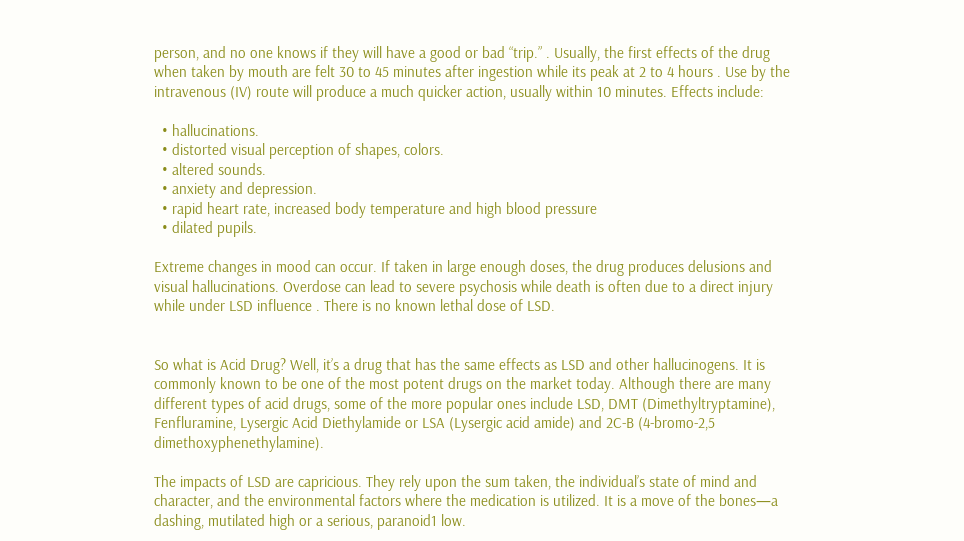person, and no one knows if they will have a good or bad “trip.” . Usually, the first effects of the drug when taken by mouth are felt 30 to 45 minutes after ingestion while its peak at 2 to 4 hours . Use by the intravenous (IV) route will produce a much quicker action, usually within 10 minutes. Effects include:

  • hallucinations.
  • distorted visual perception of shapes, colors.
  • altered sounds.
  • anxiety and depression.
  • rapid heart rate, increased body temperature and high blood pressure
  • dilated pupils.

Extreme changes in mood can occur. If taken in large enough doses, the drug produces delusions and visual hallucinations. Overdose can lead to severe psychosis while death is often due to a direct injury while under LSD influence . There is no known lethal dose of LSD.


So what is Acid Drug? Well, it’s a drug that has the same effects as LSD and other hallucinogens. It is commonly known to be one of the most potent drugs on the market today. Although there are many different types of acid drugs, some of the more popular ones include LSD, DMT (Dimethyltryptamine), Fenfluramine, Lysergic Acid Diethylamide or LSA (Lysergic acid amide) and 2C-B (4-bromo-2,5 dimethoxyphenethylamine).

The impacts of LSD are capricious. They rely upon the sum taken, the individual’s state of mind and character, and the environmental factors where the medication is utilized. It is a move of the bones—a dashing, mutilated high or a serious, paranoid1 low.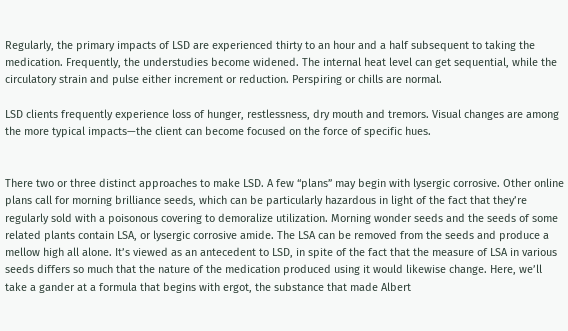Regularly, the primary impacts of LSD are experienced thirty to an hour and a half subsequent to taking the medication. Frequently, the understudies become widened. The internal heat level can get sequential, while the circulatory strain and pulse either increment or reduction. Perspiring or chills are normal.

LSD clients frequently experience loss of hunger, restlessness, dry mouth and tremors. Visual changes are among the more typical impacts—the client can become focused on the force of specific hues.


There two or three distinct approaches to make LSD. A few “plans” may begin with lysergic corrosive. Other online plans call for morning brilliance seeds, which can be particularly hazardous in light of the fact that they’re regularly sold with a poisonous covering to demoralize utilization. Morning wonder seeds and the seeds of some related plants contain LSA, or lysergic corrosive amide. The LSA can be removed from the seeds and produce a mellow high all alone. It’s viewed as an antecedent to LSD, in spite of the fact that the measure of LSA in various seeds differs so much that the nature of the medication produced using it would likewise change. Here, we’ll take a gander at a formula that begins with ergot, the substance that made Albert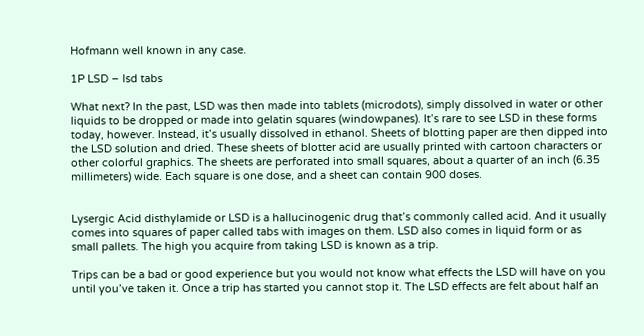Hofmann well known in any case.

1P LSD – lsd tabs

What next? In the past, LSD was then made into tablets (microdots), simply dissolved in water or other liquids to be dropped or made into gelatin squares (windowpanes). It’s rare to see LSD in these forms today, however. Instead, it’s usually dissolved in ethanol. Sheets of blotting paper are then dipped into the LSD solution and dried. These sheets of blotter acid are usually printed with cartoon characters or other colorful graphics. The sheets are perforated into small squares, about a quarter of an inch (6.35 millimeters) wide. Each square is one dose, and a sheet can contain 900 doses.


Lysergic Acid disthylamide or LSD is a hallucinogenic drug that’s commonly called acid. And it usually comes into squares of paper called tabs with images on them. LSD also comes in liquid form or as small pallets. The high you acquire from taking LSD is known as a trip.

Trips can be a bad or good experience but you would not know what effects the LSD will have on you until you’ve taken it. Once a trip has started you cannot stop it. The LSD effects are felt about half an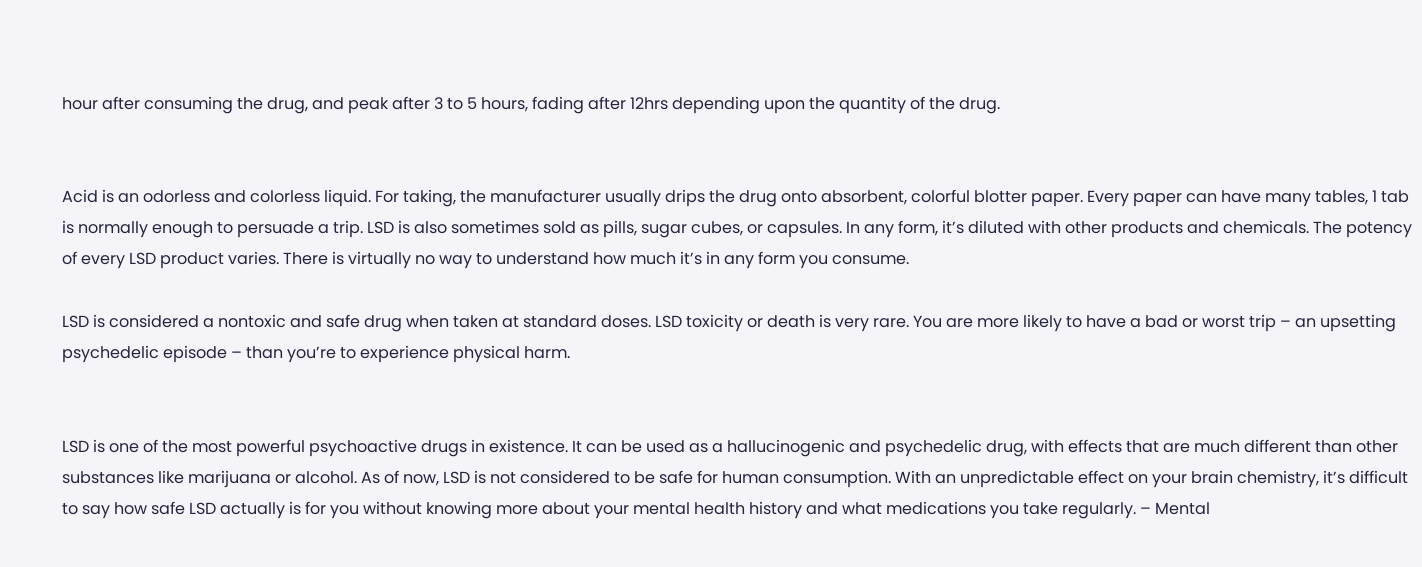hour after consuming the drug, and peak after 3 to 5 hours, fading after 12hrs depending upon the quantity of the drug.


Acid is an odorless and colorless liquid. For taking, the manufacturer usually drips the drug onto absorbent, colorful blotter paper. Every paper can have many tables, 1 tab is normally enough to persuade a trip. LSD is also sometimes sold as pills, sugar cubes, or capsules. In any form, it’s diluted with other products and chemicals. The potency of every LSD product varies. There is virtually no way to understand how much it’s in any form you consume.

LSD is considered a nontoxic and safe drug when taken at standard doses. LSD toxicity or death is very rare. You are more likely to have a bad or worst trip – an upsetting psychedelic episode – than you’re to experience physical harm.


LSD is one of the most powerful psychoactive drugs in existence. It can be used as a hallucinogenic and psychedelic drug, with effects that are much different than other substances like marijuana or alcohol. As of now, LSD is not considered to be safe for human consumption. With an unpredictable effect on your brain chemistry, it’s difficult to say how safe LSD actually is for you without knowing more about your mental health history and what medications you take regularly. – Mental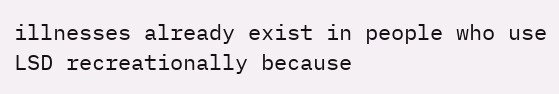illnesses already exist in people who use LSD recreationally because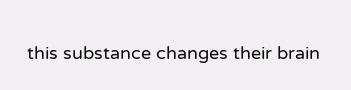this substance changes their brain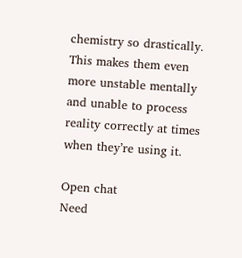chemistry so drastically. This makes them even more unstable mentally and unable to process reality correctly at times when they’re using it.

Open chat
Need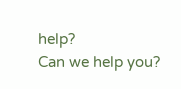help?
Can we help you?